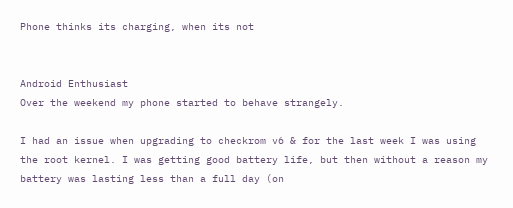Phone thinks its charging, when its not


Android Enthusiast
Over the weekend my phone started to behave strangely.

I had an issue when upgrading to checkrom v6 & for the last week I was using the root kernel. I was getting good battery life, but then without a reason my battery was lasting less than a full day (on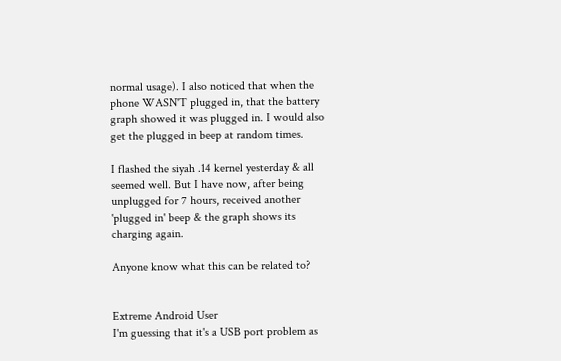normal usage). I also noticed that when the phone WASN'T plugged in, that the battery graph showed it was plugged in. I would also get the plugged in beep at random times.

I flashed the siyah .14 kernel yesterday & all seemed well. But I have now, after being unplugged for 7 hours, received another 'plugged in' beep & the graph shows its charging again.

Anyone know what this can be related to?


Extreme Android User
I'm guessing that it's a USB port problem as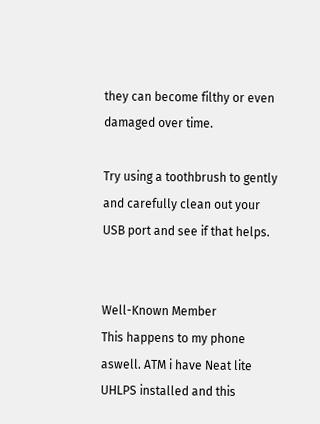they can become filthy or even damaged over time.

Try using a toothbrush to gently and carefully clean out your USB port and see if that helps.


Well-Known Member
This happens to my phone aswell. ATM i have Neat lite UHLPS installed and this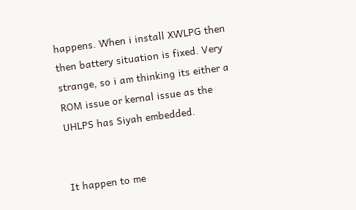happens. When i install XWLPG then then battery situation is fixed. Very strange, so i am thinking its either a ROM issue or kernal issue as the UHLPS has Siyah embedded.


It happen to me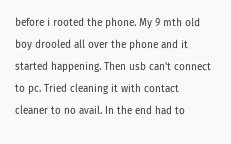before i rooted the phone. My 9 mth old boy drooled all over the phone and it started happening. Then usb can't connect to pc. Tried cleaning it with contact cleaner to no avail. In the end had to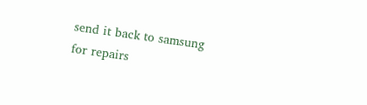send it back to samsung for repairs